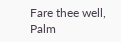Fare thee well, Palm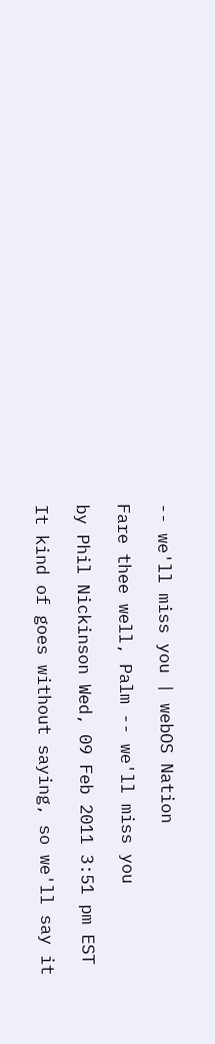-- we'll miss you | webOS Nation

Fare thee well, Palm -- we'll miss you

by Phil Nickinson Wed, 09 Feb 2011 3:51 pm EST

It kind of goes without saying, so we'll say it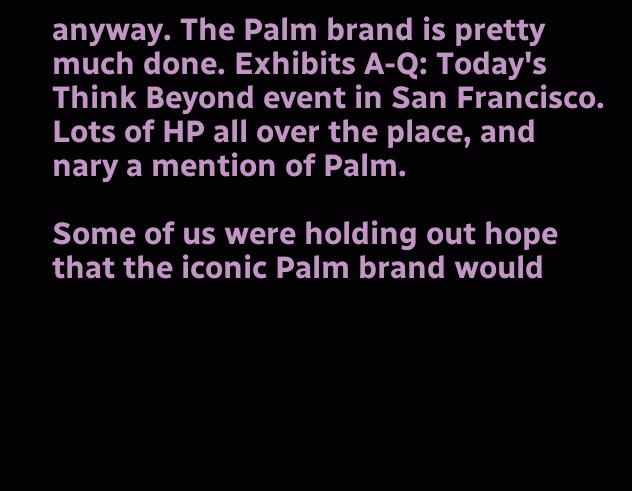anyway. The Palm brand is pretty much done. Exhibits A-Q: Today's Think Beyond event in San Francisco. Lots of HP all over the place, and nary a mention of Palm.

Some of us were holding out hope that the iconic Palm brand would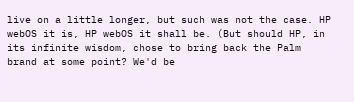live on a little longer, but such was not the case. HP webOS it is, HP webOS it shall be. (But should HP, in its infinite wisdom, chose to bring back the Palm brand at some point? We'd be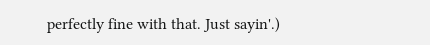perfectly fine with that. Just sayin'.)